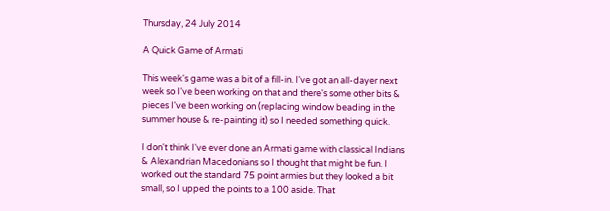Thursday, 24 July 2014

A Quick Game of Armati

This week's game was a bit of a fill-in. I've got an all-dayer next week so I've been working on that and there's some other bits & pieces I've been working on (replacing window beading in the summer house & re-painting it) so I needed something quick.

I don't think I've ever done an Armati game with classical Indians & Alexandrian Macedonians so I thought that might be fun. I worked out the standard 75 point armies but they looked a bit small, so I upped the points to a 100 aside. That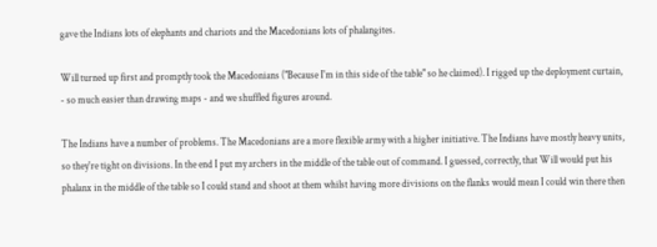gave the Indians lots of elephants and chariots and the Macedonians lots of phalangites.

Will turned up first and promptly took the Macedonians ("Because I'm in this side of the table" so he claimed). I rigged up the deployment curtain, - so much easier than drawing maps - and we shuffled figures around.

The Indians have a number of problems. The Macedonians are a more flexible army with a higher initiative. The Indians have mostly heavy units, so they're tight on divisions. In the end I put my archers in the middle of the table out of command. I guessed, correctly, that Will would put his phalanx in the middle of the table so I could stand and shoot at them whilst having more divisions on the flanks would mean I could win there then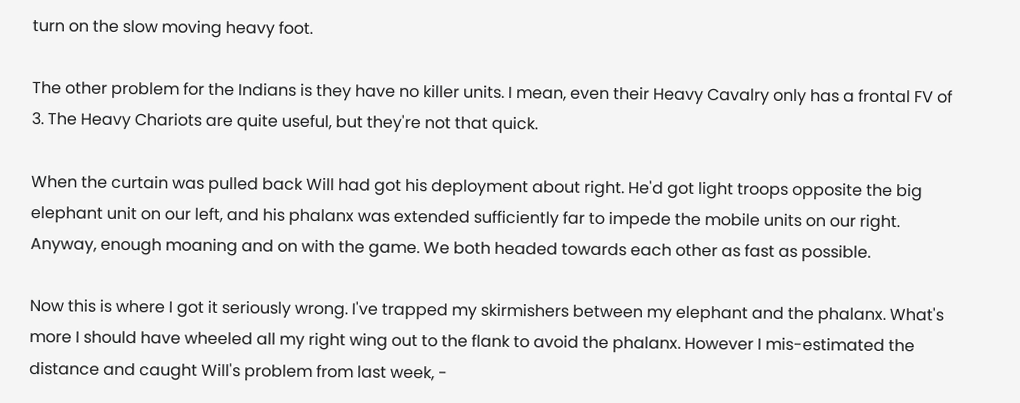turn on the slow moving heavy foot.

The other problem for the Indians is they have no killer units. I mean, even their Heavy Cavalry only has a frontal FV of 3. The Heavy Chariots are quite useful, but they're not that quick.

When the curtain was pulled back Will had got his deployment about right. He'd got light troops opposite the big elephant unit on our left, and his phalanx was extended sufficiently far to impede the mobile units on our right. Anyway, enough moaning and on with the game. We both headed towards each other as fast as possible.

Now this is where I got it seriously wrong. I've trapped my skirmishers between my elephant and the phalanx. What's more I should have wheeled all my right wing out to the flank to avoid the phalanx. However I mis-estimated the distance and caught Will's problem from last week, -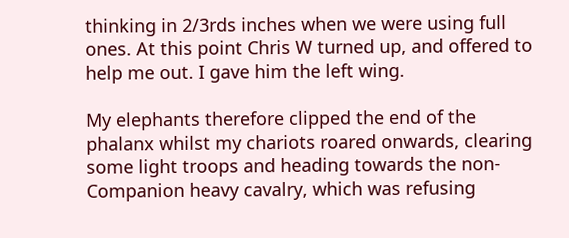thinking in 2/3rds inches when we were using full ones. At this point Chris W turned up, and offered to help me out. I gave him the left wing.

My elephants therefore clipped the end of the phalanx whilst my chariots roared onwards, clearing some light troops and heading towards the non-Companion heavy cavalry, which was refusing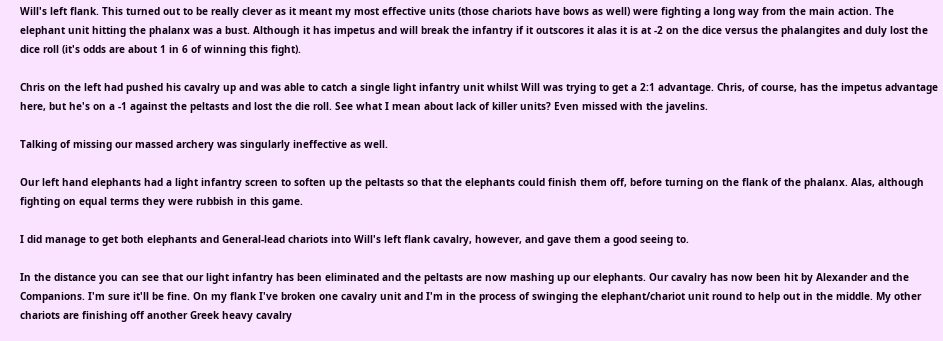Will's left flank. This turned out to be really clever as it meant my most effective units (those chariots have bows as well) were fighting a long way from the main action. The elephant unit hitting the phalanx was a bust. Although it has impetus and will break the infantry if it outscores it alas it is at -2 on the dice versus the phalangites and duly lost the dice roll (it's odds are about 1 in 6 of winning this fight).

Chris on the left had pushed his cavalry up and was able to catch a single light infantry unit whilst Will was trying to get a 2:1 advantage. Chris, of course, has the impetus advantage here, but he's on a -1 against the peltasts and lost the die roll. See what I mean about lack of killer units? Even missed with the javelins.

Talking of missing our massed archery was singularly ineffective as well.

Our left hand elephants had a light infantry screen to soften up the peltasts so that the elephants could finish them off, before turning on the flank of the phalanx. Alas, although fighting on equal terms they were rubbish in this game.

I did manage to get both elephants and General-lead chariots into Will's left flank cavalry, however, and gave them a good seeing to.

In the distance you can see that our light infantry has been eliminated and the peltasts are now mashing up our elephants. Our cavalry has now been hit by Alexander and the Companions. I'm sure it'll be fine. On my flank I've broken one cavalry unit and I'm in the process of swinging the elephant/chariot unit round to help out in the middle. My other chariots are finishing off another Greek heavy cavalry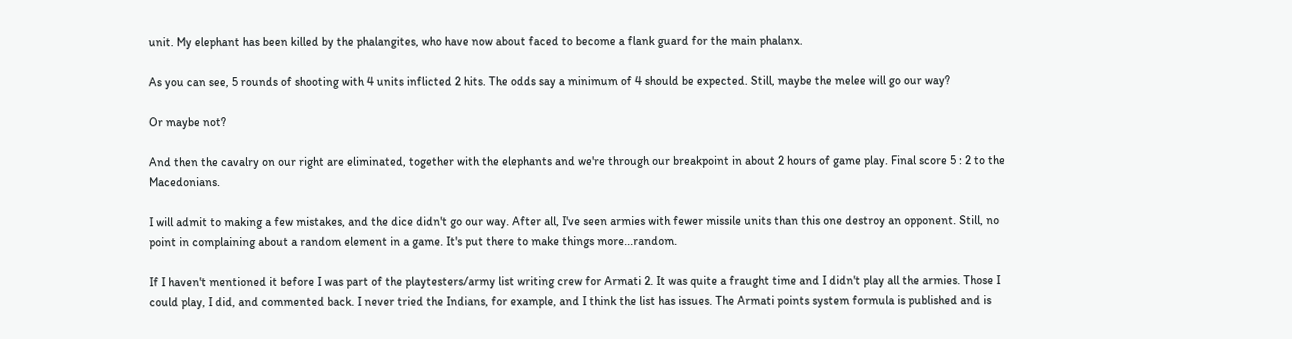unit. My elephant has been killed by the phalangites, who have now about faced to become a flank guard for the main phalanx.

As you can see, 5 rounds of shooting with 4 units inflicted 2 hits. The odds say a minimum of 4 should be expected. Still, maybe the melee will go our way?

Or maybe not?

And then the cavalry on our right are eliminated, together with the elephants and we're through our breakpoint in about 2 hours of game play. Final score 5 : 2 to the Macedonians.

I will admit to making a few mistakes, and the dice didn't go our way. After all, I've seen armies with fewer missile units than this one destroy an opponent. Still, no point in complaining about a random element in a game. It's put there to make things more...random.

If I haven't mentioned it before I was part of the playtesters/army list writing crew for Armati 2. It was quite a fraught time and I didn't play all the armies. Those I could play, I did, and commented back. I never tried the Indians, for example, and I think the list has issues. The Armati points system formula is published and is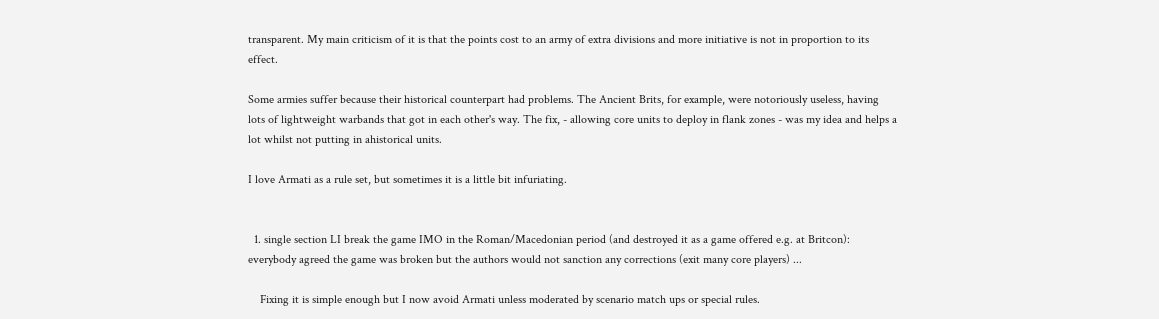transparent. My main criticism of it is that the points cost to an army of extra divisions and more initiative is not in proportion to its effect.

Some armies suffer because their historical counterpart had problems. The Ancient Brits, for example, were notoriously useless, having lots of lightweight warbands that got in each other's way. The fix, - allowing core units to deploy in flank zones - was my idea and helps a lot whilst not putting in ahistorical units.

I love Armati as a rule set, but sometimes it is a little bit infuriating.


  1. single section LI break the game IMO in the Roman/Macedonian period (and destroyed it as a game offered e.g. at Britcon): everybody agreed the game was broken but the authors would not sanction any corrections (exit many core players) ...

    Fixing it is simple enough but I now avoid Armati unless moderated by scenario match ups or special rules.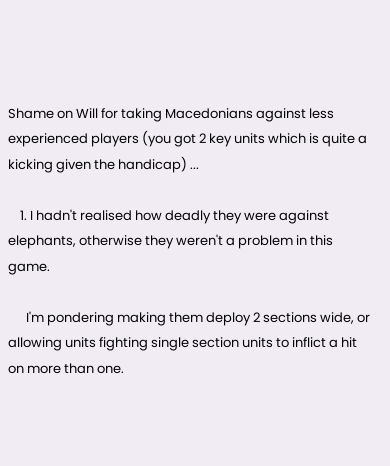Shame on Will for taking Macedonians against less experienced players (you got 2 key units which is quite a kicking given the handicap) ...

    1. I hadn't realised how deadly they were against elephants, otherwise they weren't a problem in this game.

      I'm pondering making them deploy 2 sections wide, or allowing units fighting single section units to inflict a hit on more than one.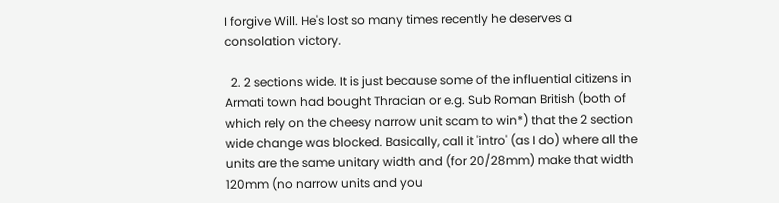I forgive Will. He's lost so many times recently he deserves a consolation victory.

  2. 2 sections wide. It is just because some of the influential citizens in Armati town had bought Thracian or e.g. Sub Roman British (both of which rely on the cheesy narrow unit scam to win*) that the 2 section wide change was blocked. Basically, call it 'intro' (as I do) where all the units are the same unitary width and (for 20/28mm) make that width 120mm (no narrow units and you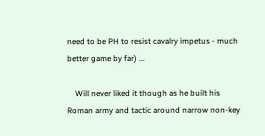need to be PH to resist cavalry impetus - much better game by far) ...

    Will never liked it though as he built his Roman army and tactic around narrow non-key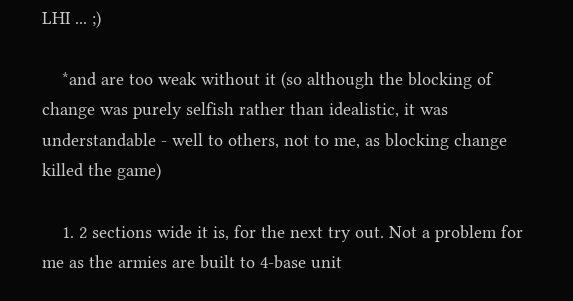LHI ... ;)

    *and are too weak without it (so although the blocking of change was purely selfish rather than idealistic, it was understandable - well to others, not to me, as blocking change killed the game)

    1. 2 sections wide it is, for the next try out. Not a problem for me as the armies are built to 4-base unit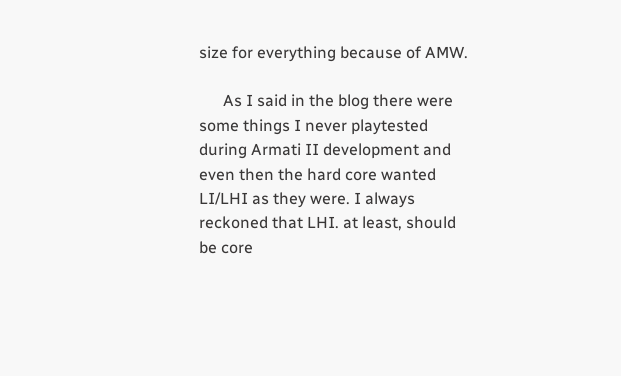size for everything because of AMW.

      As I said in the blog there were some things I never playtested during Armati II development and even then the hard core wanted LI/LHI as they were. I always reckoned that LHI. at least, should be core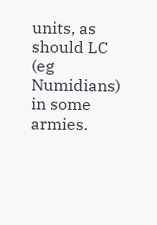units, as should LC (eg Numidians) in some armies.